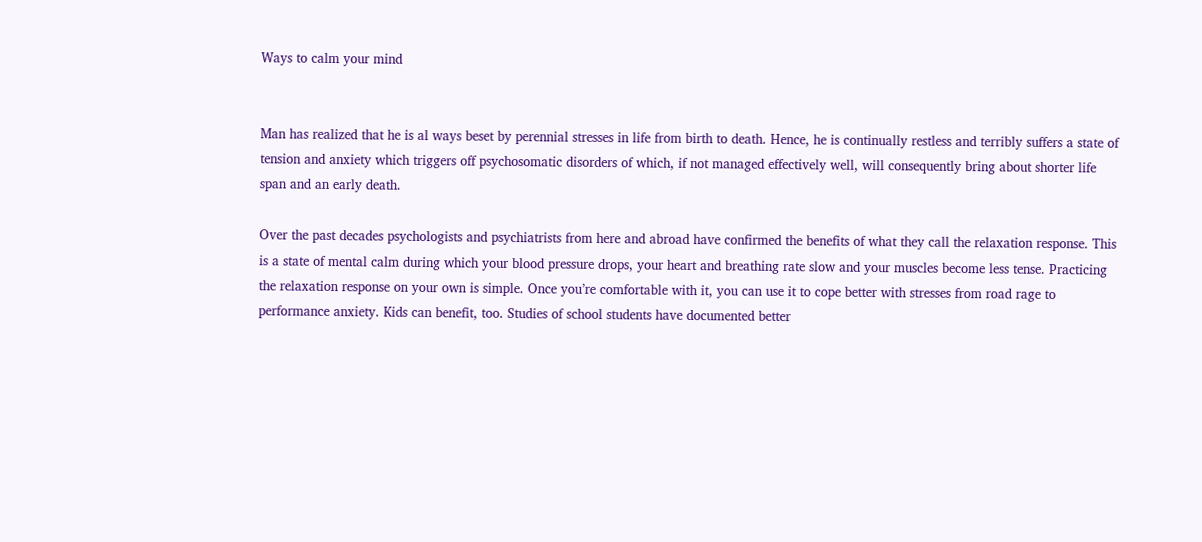Ways to calm your mind


Man has realized that he is al ways beset by perennial stresses in life from birth to death. Hence, he is continually restless and terribly suffers a state of tension and anxiety which triggers off psychosomatic disorders of which, if not managed effectively well, will consequently bring about shorter life span and an early death.

Over the past decades psychologists and psychiatrists from here and abroad have confirmed the benefits of what they call the relaxation response. This is a state of mental calm during which your blood pressure drops, your heart and breathing rate slow and your muscles become less tense. Practicing the relaxation response on your own is simple. Once you’re comfortable with it, you can use it to cope better with stresses from road rage to performance anxiety. Kids can benefit, too. Studies of school students have documented better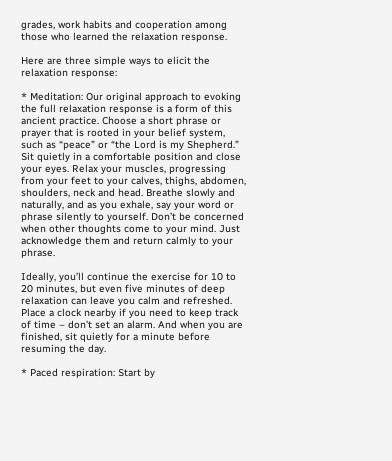grades, work habits and cooperation among those who learned the relaxation response.

Here are three simple ways to elicit the relaxation response:

* Meditation: Our original approach to evoking the full relaxation response is a form of this ancient practice. Choose a short phrase or prayer that is rooted in your belief system, such as “peace” or “the Lord is my Shepherd.” Sit quietly in a comfortable position and close your eyes. Relax your muscles, progressing from your feet to your calves, thighs, abdomen, shoulders, neck and head. Breathe slowly and naturally, and as you exhale, say your word or phrase silently to yourself. Don’t be concerned when other thoughts come to your mind. Just acknowledge them and return calmly to your phrase.

Ideally, you’ll continue the exercise for 10 to 20 minutes, but even five minutes of deep relaxation can leave you calm and refreshed. Place a clock nearby if you need to keep track of time – don’t set an alarm. And when you are finished, sit quietly for a minute before resuming the day.

* Paced respiration: Start by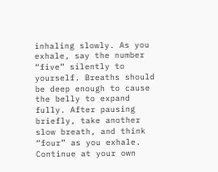inhaling slowly. As you exhale, say the number “five” silently to yourself. Breaths should be deep enough to cause the belly to expand fully. After pausing briefly, take another slow breath, and think “four” as you exhale. Continue at your own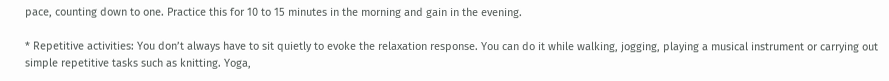pace, counting down to one. Practice this for 10 to 15 minutes in the morning and gain in the evening.

* Repetitive activities: You don’t always have to sit quietly to evoke the relaxation response. You can do it while walking, jogging, playing a musical instrument or carrying out simple repetitive tasks such as knitting. Yoga,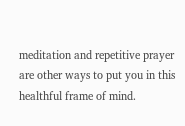meditation and repetitive prayer are other ways to put you in this healthful frame of mind.